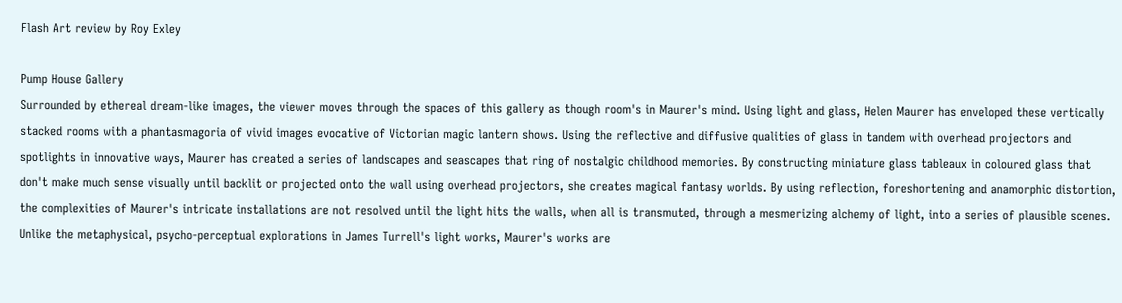Flash Art review by Roy Exley

Pump House Gallery
Surrounded by ethereal dream-like images, the viewer moves through the spaces of this gallery as though room's in Maurer's mind. Using light and glass, Helen Maurer has enveloped these vertically stacked rooms with a phantasmagoria of vivid images evocative of Victorian magic lantern shows. Using the reflective and diffusive qualities of glass in tandem with overhead projectors and spotlights in innovative ways, Maurer has created a series of landscapes and seascapes that ring of nostalgic childhood memories. By constructing miniature glass tableaux in coloured glass that don't make much sense visually until backlit or projected onto the wall using overhead projectors, she creates magical fantasy worlds. By using reflection, foreshortening and anamorphic distortion, the complexities of Maurer's intricate installations are not resolved until the light hits the walls, when all is transmuted, through a mesmerizing alchemy of light, into a series of plausible scenes.
Unlike the metaphysical, psycho-perceptual explorations in James Turrell's light works, Maurer's works are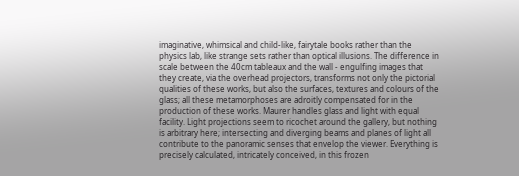imaginative, whimsical and child-like, fairytale books rather than the physics lab, like strange sets rather than optical illusions. The difference in scale between the 40cm tableaux and the wall - engulfing images that they create, via the overhead projectors, transforms not only the pictorial qualities of these works, but also the surfaces, textures and colours of the glass; all these metamorphoses are adroitly compensated for in the production of these works. Maurer handles glass and light with equal facility. Light projections seem to ricochet around the gallery, but nothing is arbitrary here; intersecting and diverging beams and planes of light all contribute to the panoramic senses that envelop the viewer. Everything is precisely calculated, intricately conceived, in this frozen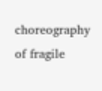choreography of fragile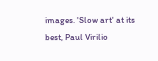images. 'Slow art' at its best, Paul Virilio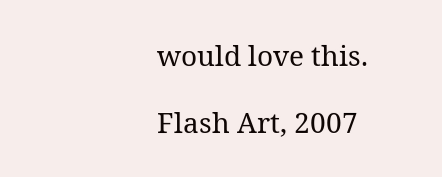would love this.

Flash Art, 2007